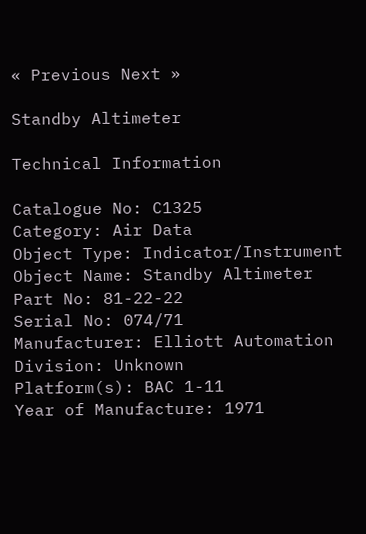« Previous Next »

Standby Altimeter

Technical Information

Catalogue No: C1325
Category: Air Data
Object Type: Indicator/Instrument
Object Name: Standby Altimeter
Part No: 81-22-22
Serial No: 074/71
Manufacturer: Elliott Automation
Division: Unknown
Platform(s): BAC 1-11
Year of Manufacture: 1971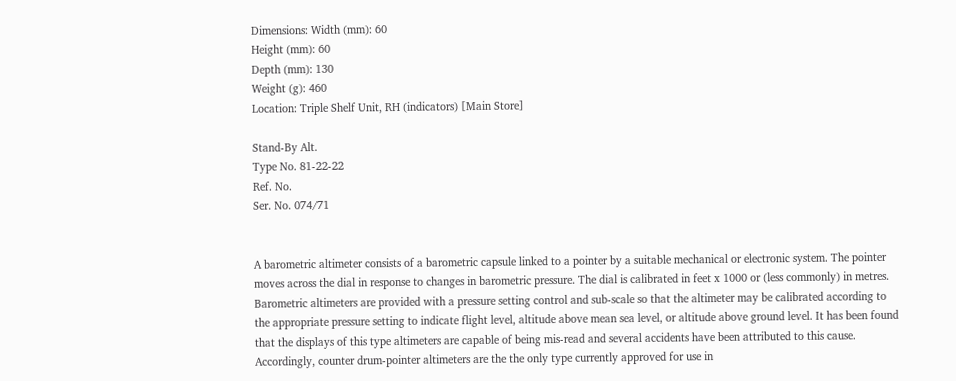Dimensions: Width (mm): 60
Height (mm): 60
Depth (mm): 130
Weight (g): 460
Location: Triple Shelf Unit, RH (indicators) [Main Store]

Stand-By Alt.
Type No. 81-22-22
Ref. No.
Ser. No. 074/71


A barometric altimeter consists of a barometric capsule linked to a pointer by a suitable mechanical or electronic system. The pointer moves across the dial in response to changes in barometric pressure. The dial is calibrated in feet x 1000 or (less commonly) in metres.
Barometric altimeters are provided with a pressure setting control and sub-scale so that the altimeter may be calibrated according to the appropriate pressure setting to indicate flight level, altitude above mean sea level, or altitude above ground level. It has been found that the displays of this type altimeters are capable of being mis-read and several accidents have been attributed to this cause. Accordingly, counter drum-pointer altimeters are the the only type currently approved for use in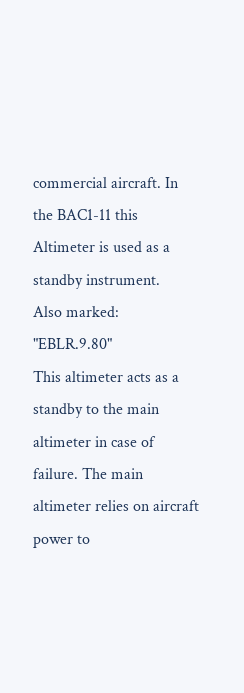commercial aircraft. In the BAC1-11 this Altimeter is used as a standby instrument.
Also marked: "EBLR.9.80"
This altimeter acts as a standby to the main altimeter in case of failure. The main altimeter relies on aircraft power to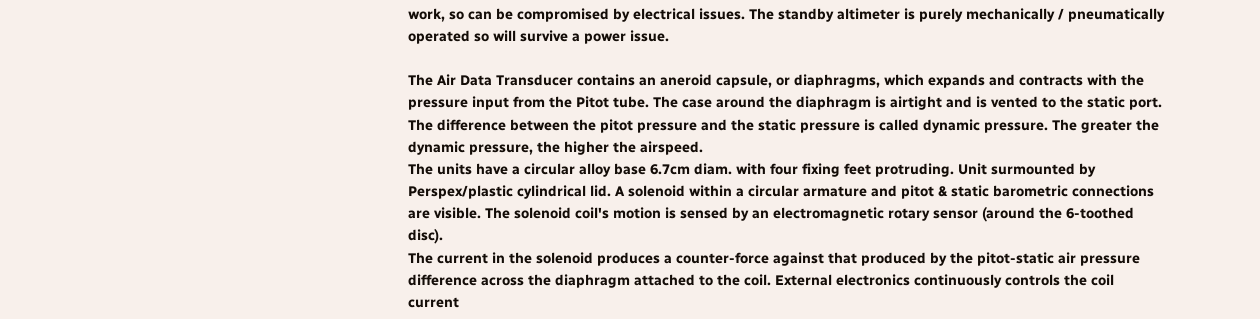work, so can be compromised by electrical issues. The standby altimeter is purely mechanically / pneumatically operated so will survive a power issue.

The Air Data Transducer contains an aneroid capsule, or diaphragms, which expands and contracts with the pressure input from the Pitot tube. The case around the diaphragm is airtight and is vented to the static port. The difference between the pitot pressure and the static pressure is called dynamic pressure. The greater the dynamic pressure, the higher the airspeed.
The units have a circular alloy base 6.7cm diam. with four fixing feet protruding. Unit surmounted by Perspex/plastic cylindrical lid. A solenoid within a circular armature and pitot & static barometric connections are visible. The solenoid coil's motion is sensed by an electromagnetic rotary sensor (around the 6-toothed disc).
The current in the solenoid produces a counter-force against that produced by the pitot-static air pressure difference across the diaphragm attached to the coil. External electronics continuously controls the coil current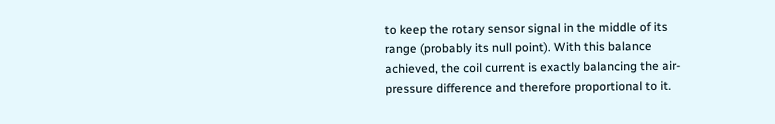to keep the rotary sensor signal in the middle of its range (probably its null point). With this balance achieved, the coil current is exactly balancing the air-pressure difference and therefore proportional to it.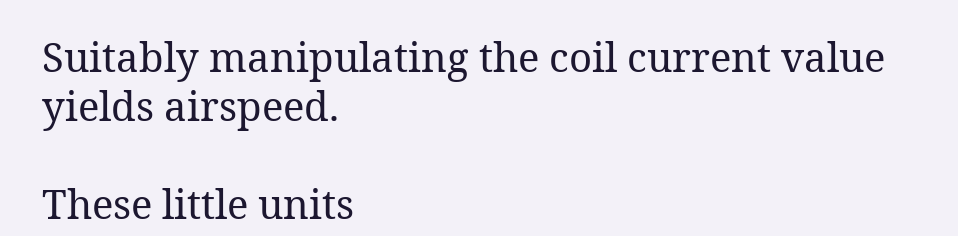Suitably manipulating the coil current value yields airspeed.

These little units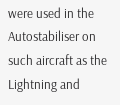were used in the Autostabiliser on such aircraft as the Lightning and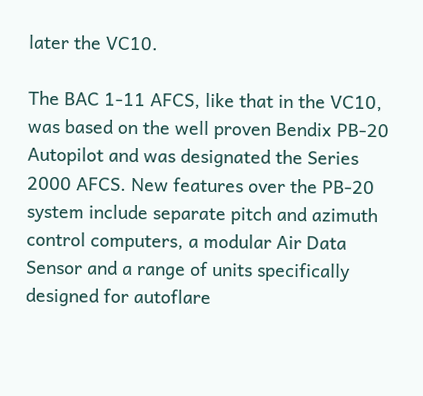later the VC10.

The BAC 1-11 AFCS, like that in the VC10, was based on the well proven Bendix PB-20 Autopilot and was designated the Series 2000 AFCS. New features over the PB-20 system include separate pitch and azimuth control computers, a modular Air Data Sensor and a range of units specifically designed for autoflare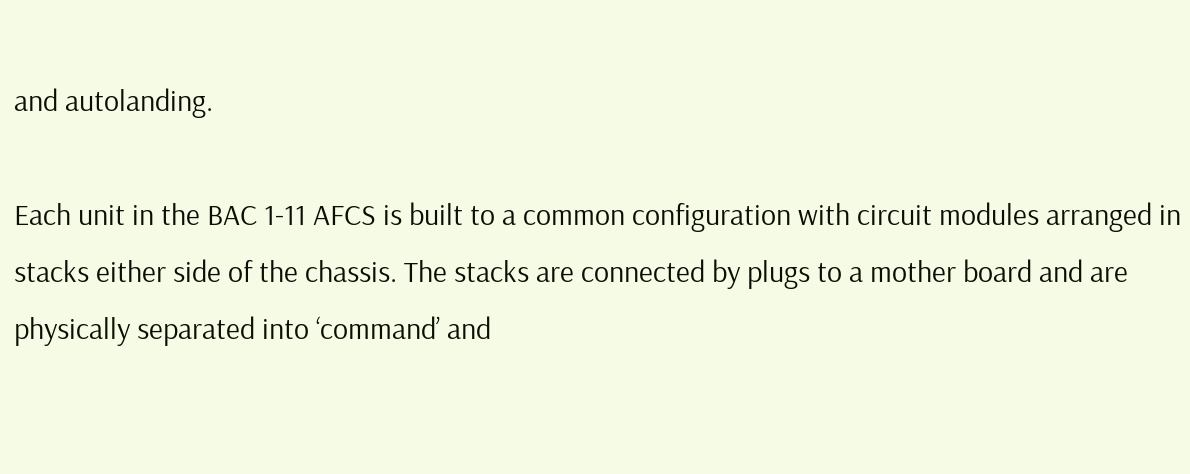and autolanding.

Each unit in the BAC 1-11 AFCS is built to a common configuration with circuit modules arranged in stacks either side of the chassis. The stacks are connected by plugs to a mother board and are physically separated into ‘command’ and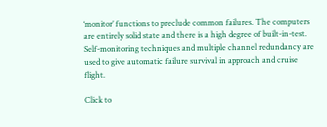‘monitor’ functions to preclude common failures. The computers are entirely solid state and there is a high degree of built-in-test. Self-monitoring techniques and multiple channel redundancy are used to give automatic failure survival in approach and cruise flight.

Click to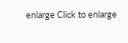enlarge Click to enlarge